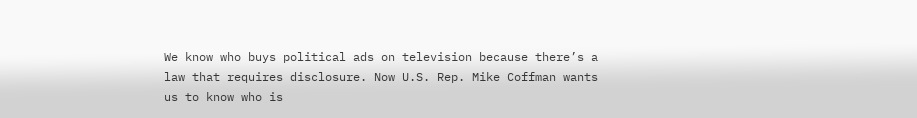We know who buys political ads on television because there’s a law that requires disclosure. Now U.S. Rep. Mike Coffman wants us to know who is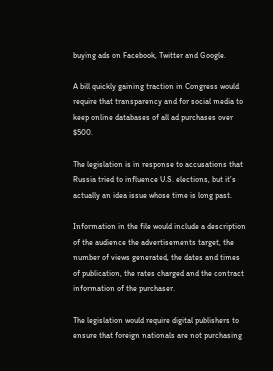buying ads on Facebook, Twitter and Google.

A bill quickly gaining traction in Congress would require that transparency and for social media to keep online databases of all ad purchases over $500.

The legislation is in response to accusations that Russia tried to influence U.S. elections, but it’s actually an idea issue whose time is long past.

Information in the file would include a description of the audience the advertisements target, the number of views generated, the dates and times of publication, the rates charged and the contract information of the purchaser.

The legislation would require digital publishers to ensure that foreign nationals are not purchasing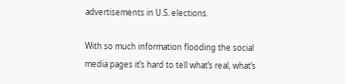advertisements in U.S. elections.

With so much information flooding the social media pages it’s hard to tell what’s real, what’s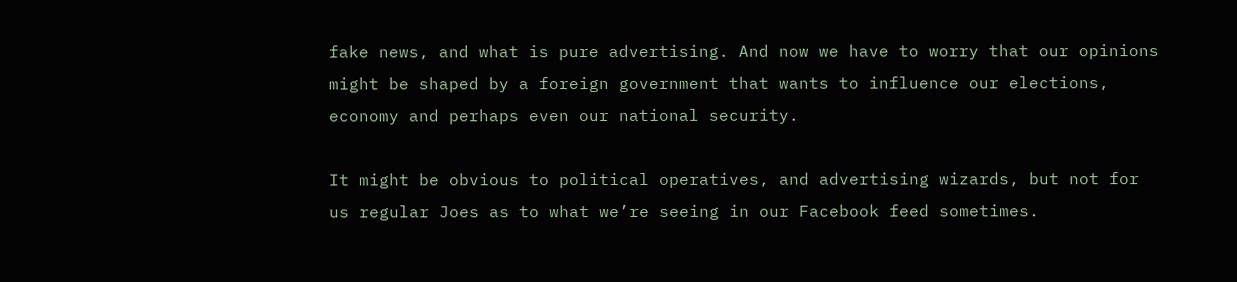fake news, and what is pure advertising. And now we have to worry that our opinions might be shaped by a foreign government that wants to influence our elections, economy and perhaps even our national security.

It might be obvious to political operatives, and advertising wizards, but not for us regular Joes as to what we’re seeing in our Facebook feed sometimes.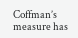Coffman’s measure has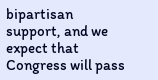bipartisan support, and we expect that Congress will pass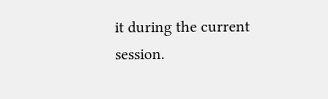it during the current session.